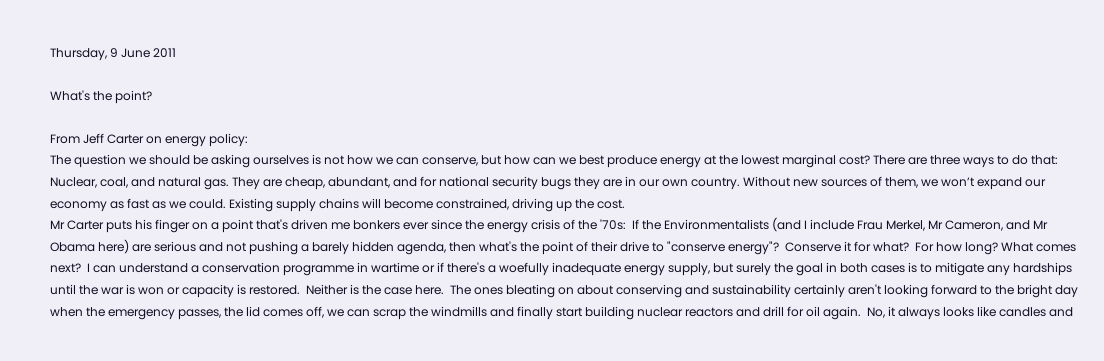Thursday, 9 June 2011

What's the point?

From Jeff Carter on energy policy:
The question we should be asking ourselves is not how we can conserve, but how can we best produce energy at the lowest marginal cost? There are three ways to do that: Nuclear, coal, and natural gas. They are cheap, abundant, and for national security bugs they are in our own country. Without new sources of them, we won’t expand our economy as fast as we could. Existing supply chains will become constrained, driving up the cost.
Mr Carter puts his finger on a point that's driven me bonkers ever since the energy crisis of the '70s:  If the Environmentalists (and I include Frau Merkel, Mr Cameron, and Mr Obama here) are serious and not pushing a barely hidden agenda, then what's the point of their drive to "conserve energy"?  Conserve it for what?  For how long? What comes next?  I can understand a conservation programme in wartime or if there's a woefully inadequate energy supply, but surely the goal in both cases is to mitigate any hardships until the war is won or capacity is restored.  Neither is the case here.  The ones bleating on about conserving and sustainability certainly aren't looking forward to the bright day when the emergency passes, the lid comes off, we can scrap the windmills and finally start building nuclear reactors and drill for oil again.  No, it always looks like candles and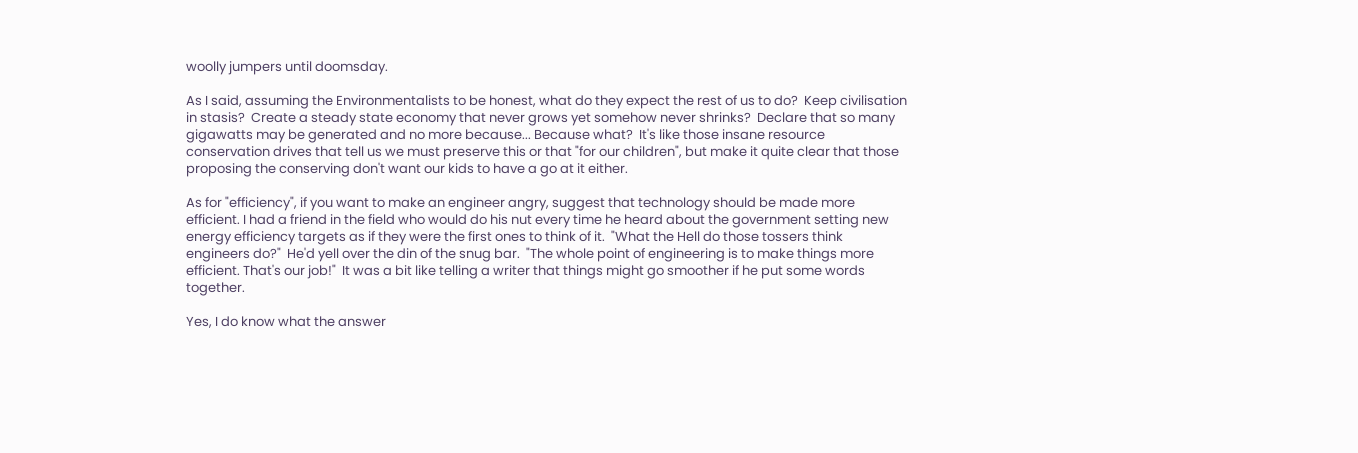woolly jumpers until doomsday.

As I said, assuming the Environmentalists to be honest, what do they expect the rest of us to do?  Keep civilisation in stasis?  Create a steady state economy that never grows yet somehow never shrinks?  Declare that so many gigawatts may be generated and no more because... Because what?  It's like those insane resource conservation drives that tell us we must preserve this or that "for our children", but make it quite clear that those proposing the conserving don't want our kids to have a go at it either.

As for "efficiency", if you want to make an engineer angry, suggest that technology should be made more efficient. I had a friend in the field who would do his nut every time he heard about the government setting new energy efficiency targets as if they were the first ones to think of it.  "What the Hell do those tossers think engineers do?"  He'd yell over the din of the snug bar.  "The whole point of engineering is to make things more efficient. That's our job!"  It was a bit like telling a writer that things might go smoother if he put some words together.

Yes, I do know what the answer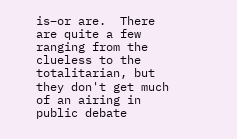is–or are.  There are quite a few ranging from the clueless to the totalitarian, but they don't get much of an airing in public debate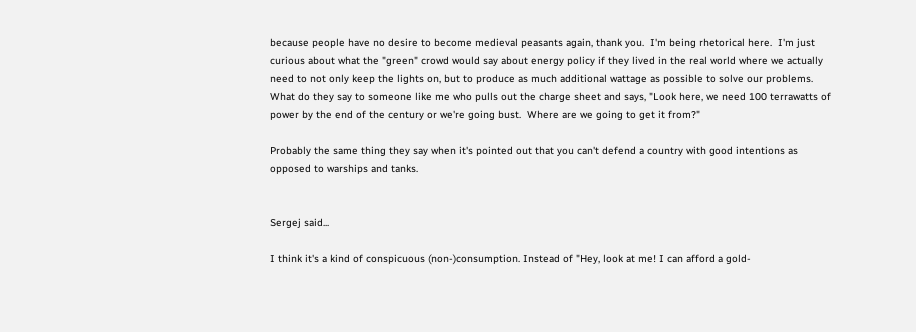because people have no desire to become medieval peasants again, thank you.  I'm being rhetorical here.  I'm just curious about what the "green" crowd would say about energy policy if they lived in the real world where we actually need to not only keep the lights on, but to produce as much additional wattage as possible to solve our problems. What do they say to someone like me who pulls out the charge sheet and says, "Look here, we need 100 terrawatts of power by the end of the century or we're going bust.  Where are we going to get it from?"

Probably the same thing they say when it's pointed out that you can't defend a country with good intentions as opposed to warships and tanks.


Sergej said...

I think it's a kind of conspicuous (non-)consumption. Instead of "Hey, look at me! I can afford a gold-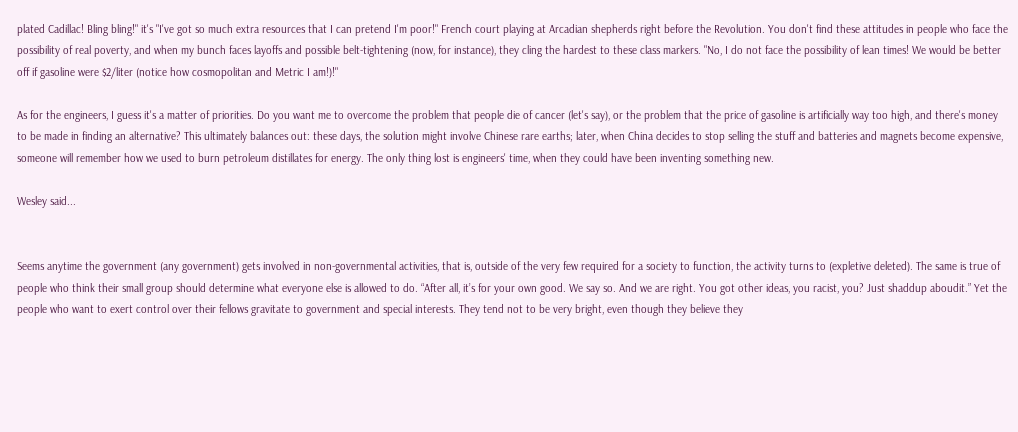plated Cadillac! Bling bling!" it's "I've got so much extra resources that I can pretend I'm poor!" French court playing at Arcadian shepherds right before the Revolution. You don't find these attitudes in people who face the possibility of real poverty, and when my bunch faces layoffs and possible belt-tightening (now, for instance), they cling the hardest to these class markers. "No, I do not face the possibility of lean times! We would be better off if gasoline were $2/liter (notice how cosmopolitan and Metric I am!)!"

As for the engineers, I guess it's a matter of priorities. Do you want me to overcome the problem that people die of cancer (let's say), or the problem that the price of gasoline is artificially way too high, and there's money to be made in finding an alternative? This ultimately balances out: these days, the solution might involve Chinese rare earths; later, when China decides to stop selling the stuff and batteries and magnets become expensive, someone will remember how we used to burn petroleum distillates for energy. The only thing lost is engineers' time, when they could have been inventing something new.

Wesley said...


Seems anytime the government (any government) gets involved in non-governmental activities, that is, outside of the very few required for a society to function, the activity turns to (expletive deleted). The same is true of people who think their small group should determine what everyone else is allowed to do. “After all, it’s for your own good. We say so. And we are right. You got other ideas, you racist, you? Just shaddup aboudit.” Yet the people who want to exert control over their fellows gravitate to government and special interests. They tend not to be very bright, even though they believe they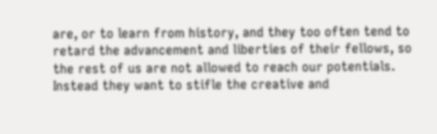are, or to learn from history, and they too often tend to retard the advancement and liberties of their fellows, so the rest of us are not allowed to reach our potentials. Instead they want to stifle the creative and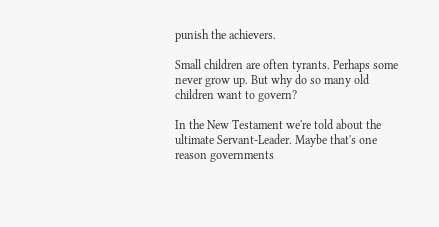punish the achievers.

Small children are often tyrants. Perhaps some never grow up. But why do so many old children want to govern?

In the New Testament we're told about the ultimate Servant-Leader. Maybe that's one reason governments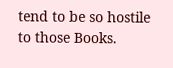tend to be so hostile to those Books.